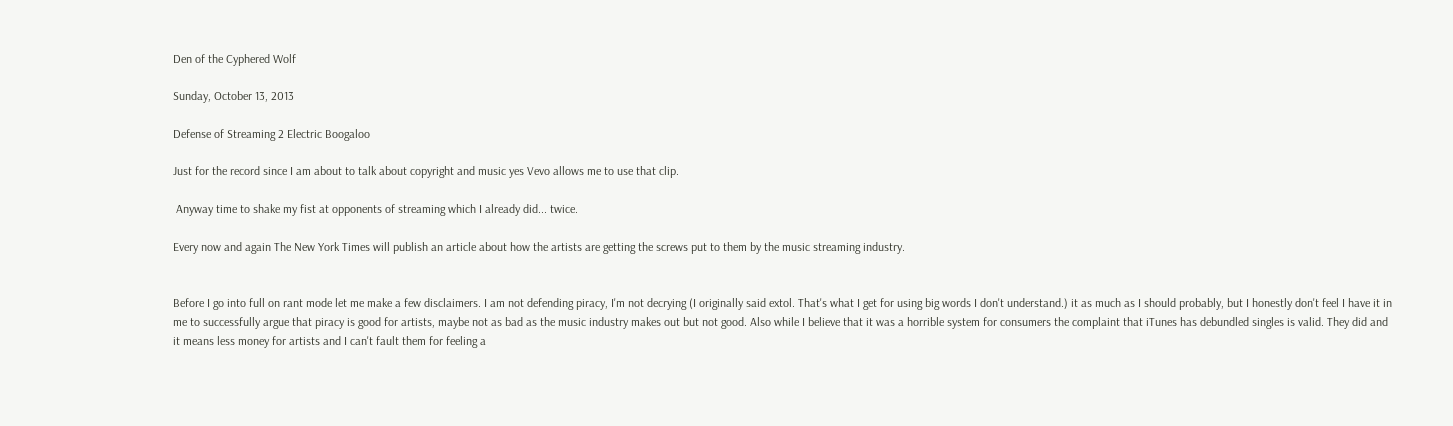Den of the Cyphered Wolf

Sunday, October 13, 2013

Defense of Streaming 2 Electric Boogaloo

Just for the record since I am about to talk about copyright and music yes Vevo allows me to use that clip.

 Anyway time to shake my fist at opponents of streaming which I already did... twice.

Every now and again The New York Times will publish an article about how the artists are getting the screws put to them by the music streaming industry.


Before I go into full on rant mode let me make a few disclaimers. I am not defending piracy, I'm not decrying (I originally said extol. That's what I get for using big words I don't understand.) it as much as I should probably, but I honestly don't feel I have it in me to successfully argue that piracy is good for artists, maybe not as bad as the music industry makes out but not good. Also while I believe that it was a horrible system for consumers the complaint that iTunes has debundled singles is valid. They did and it means less money for artists and I can't fault them for feeling a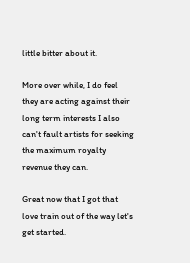little bitter about it.

More over while, I do feel they are acting against their long term interests I also can't fault artists for seeking the maximum royalty revenue they can.

Great now that I got that love train out of the way let's get started.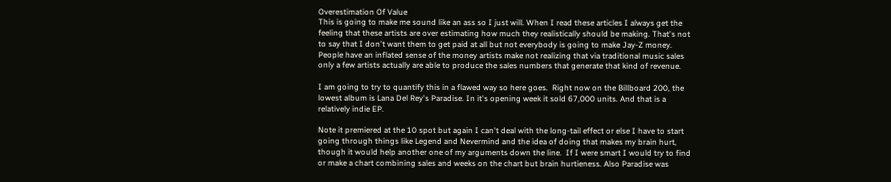Overestimation Of Value
This is going to make me sound like an ass so I just will. When I read these articles I always get the feeling that these artists are over estimating how much they realistically should be making. That's not to say that I don't want them to get paid at all but not everybody is going to make Jay-Z money. People have an inflated sense of the money artists make not realizing that via traditional music sales  only a few artists actually are able to produce the sales numbers that generate that kind of revenue.

I am going to try to quantify this in a flawed way so here goes.  Right now on the Billboard 200, the lowest album is Lana Del Rey's Paradise. In it's opening week it sold 67,000 units. And that is a relatively indie EP.

Note it premiered at the 10 spot but again I can't deal with the long-tail effect or else I have to start going through things like Legend and Nevermind and the idea of doing that makes my brain hurt, though it would help another one of my arguments down the line.  If I were smart I would try to find or make a chart combining sales and weeks on the chart but brain hurtieness. Also Paradise was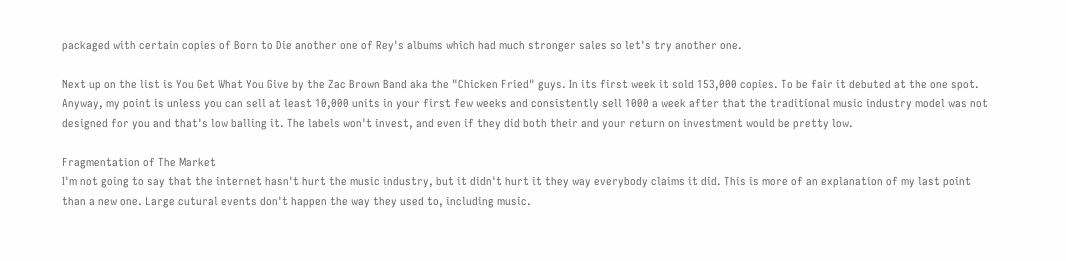packaged with certain copies of Born to Die another one of Rey's albums which had much stronger sales so let's try another one.

Next up on the list is You Get What You Give by the Zac Brown Band aka the "Chicken Fried" guys. In its first week it sold 153,000 copies. To be fair it debuted at the one spot. Anyway, my point is unless you can sell at least 10,000 units in your first few weeks and consistently sell 1000 a week after that the traditional music industry model was not designed for you and that's low balling it. The labels won't invest, and even if they did both their and your return on investment would be pretty low.

Fragmentation of The Market
I'm not going to say that the internet hasn't hurt the music industry, but it didn't hurt it they way everybody claims it did. This is more of an explanation of my last point than a new one. Large cutural events don't happen the way they used to, including music.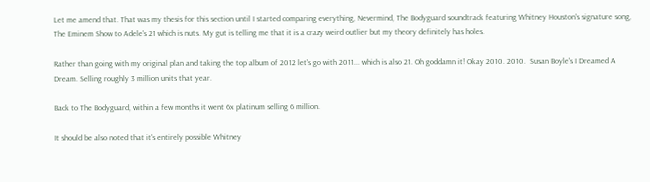Let me amend that. That was my thesis for this section until I started comparing everything, Nevermind, The Bodyguard soundtrack featuring Whitney Houston's signature song, The Eminem Show to Adele's 21 which is nuts. My gut is telling me that it is a crazy weird outlier but my theory definitely has holes.

Rather than going with my original plan and taking the top album of 2012 let's go with 2011... which is also 21. Oh goddamn it! Okay 2010. 2010.  Susan Boyle's I Dreamed A Dream. Selling roughly 3 million units that year.

Back to The Bodyguard, within a few months it went 6x platinum selling 6 million.

It should be also noted that it's entirely possible Whitney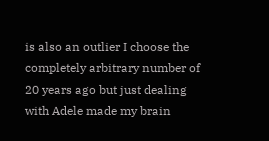is also an outlier I choose the completely arbitrary number of 20 years ago but just dealing with Adele made my brain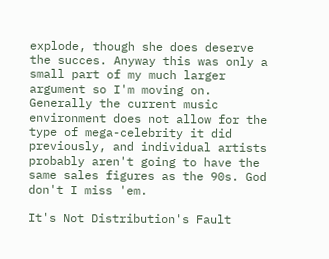explode, though she does deserve the succes. Anyway this was only a small part of my much larger argument so I'm moving on. Generally the current music environment does not allow for the type of mega-celebrity it did previously, and individual artists probably aren't going to have the same sales figures as the 90s. God don't I miss 'em.

It's Not Distribution's Fault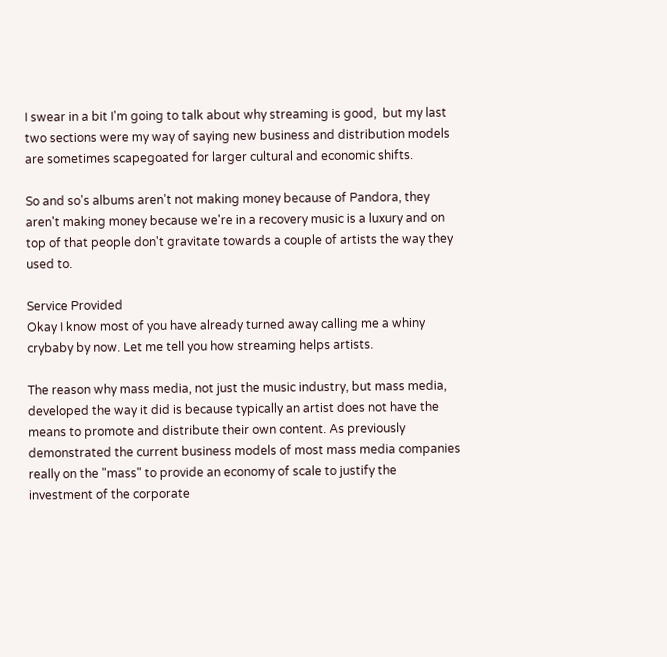I swear in a bit I'm going to talk about why streaming is good,  but my last two sections were my way of saying new business and distribution models are sometimes scapegoated for larger cultural and economic shifts.

So and so's albums aren't not making money because of Pandora, they aren't making money because we're in a recovery music is a luxury and on top of that people don't gravitate towards a couple of artists the way they used to.

Service Provided
Okay I know most of you have already turned away calling me a whiny crybaby by now. Let me tell you how streaming helps artists.

The reason why mass media, not just the music industry, but mass media, developed the way it did is because typically an artist does not have the means to promote and distribute their own content. As previously demonstrated the current business models of most mass media companies really on the "mass" to provide an economy of scale to justify the investment of the corporate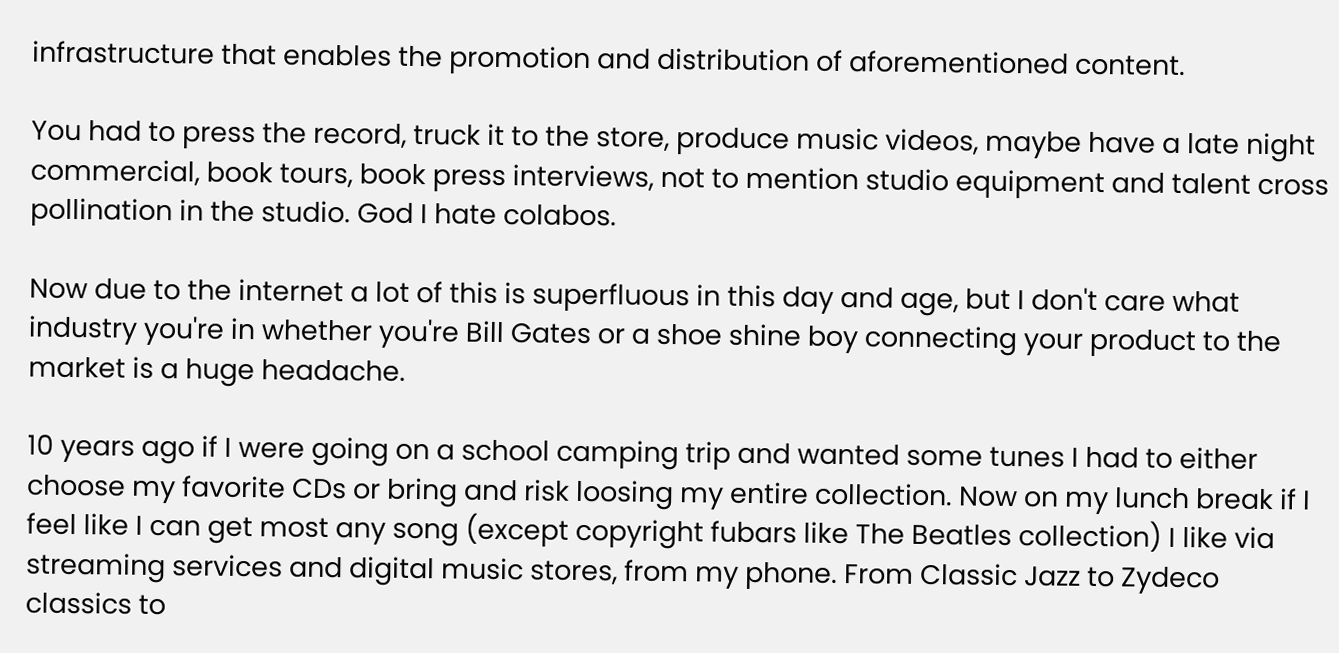infrastructure that enables the promotion and distribution of aforementioned content.

You had to press the record, truck it to the store, produce music videos, maybe have a late night commercial, book tours, book press interviews, not to mention studio equipment and talent cross pollination in the studio. God I hate colabos.

Now due to the internet a lot of this is superfluous in this day and age, but I don't care what industry you're in whether you're Bill Gates or a shoe shine boy connecting your product to the market is a huge headache.

10 years ago if I were going on a school camping trip and wanted some tunes I had to either choose my favorite CDs or bring and risk loosing my entire collection. Now on my lunch break if I feel like I can get most any song (except copyright fubars like The Beatles collection) I like via streaming services and digital music stores, from my phone. From Classic Jazz to Zydeco classics to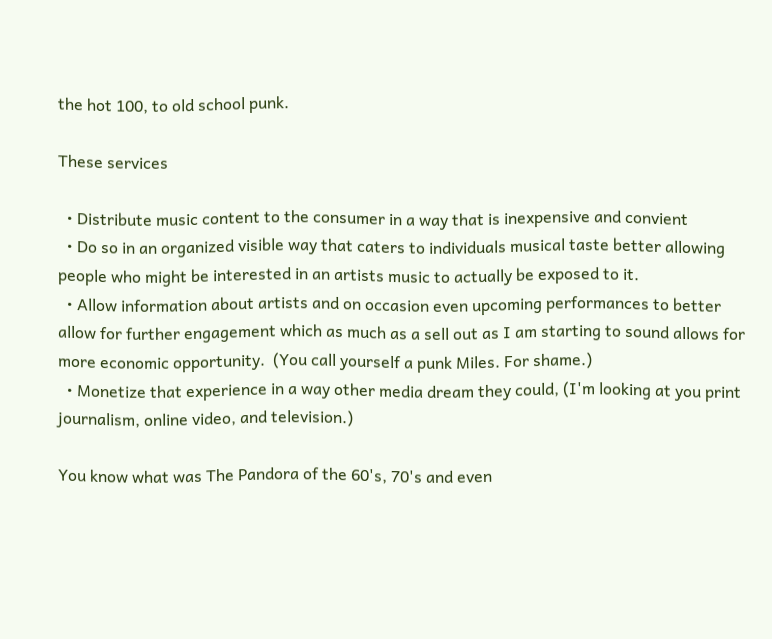the hot 100, to old school punk.

These services

  • Distribute music content to the consumer in a way that is inexpensive and convient
  • Do so in an organized visible way that caters to individuals musical taste better allowing people who might be interested in an artists music to actually be exposed to it.
  • Allow information about artists and on occasion even upcoming performances to better allow for further engagement which as much as a sell out as I am starting to sound allows for more economic opportunity.  (You call yourself a punk Miles. For shame.)
  • Monetize that experience in a way other media dream they could, (I'm looking at you print journalism, online video, and television.)

You know what was The Pandora of the 60's, 70's and even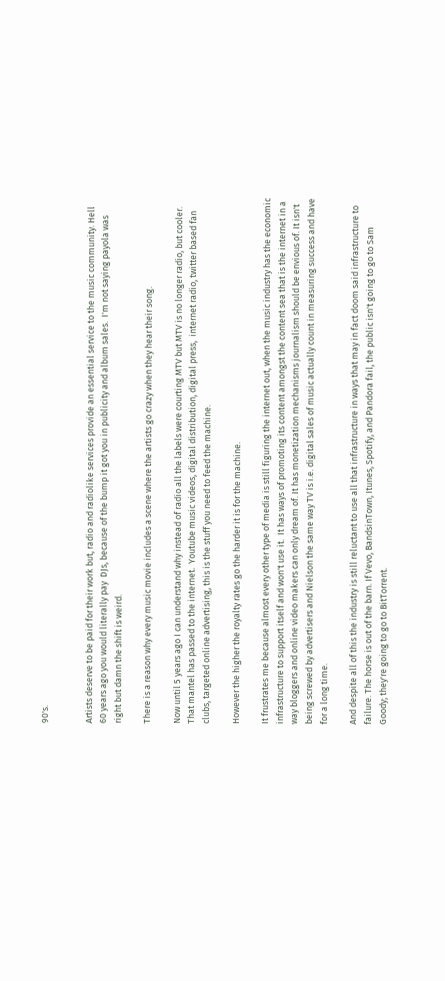90's.


Artists deserve to be paid for their work but, radio and radiolike services provide an essential service to the music community. Hell 60 years ago you would literally pay  DJs, because of the bump it got you in publicity and album sales.  I'm not saying payola was right but damn the shift is weird.

There is a reason why every music movie includes a scene where the artists go crazy when they hear their song.

Now until 5 years ago I can understand why instead of radio all the labels were courting MTV but MTV is no longer radio, but cooler. That mantel has passed to the internet.  Youtube music videos, digital distribution, digital press,  internet radio, twitter based fan clubs, targeted online advertising, this is the stuff you need to feed the machine.

However the higher the royalty rates go the harder it is for the machine.

It frustrates me because almost every other type of media is still figuring the internet out, when the music industry has the economic infrastructure to support itself and won't use it.  It has ways of promoting its content amongst the content sea that is the internet in a way bloggers and online video makers can only dream of. It has monetization mechanisms journalism should be envious of. It isn't being screwed by advertisers and Nielson the same way TV is i.e. digital sales of music actually count in measuring success and have for a long time.

And despite all of this the industry is still reluctant to use all that infrastructure in ways that may in fact doom said infrastructure to failure. The horse is out of the barn. If Vevo, BandsinTown, Itunes, Spotify, and Pandora fail, the public isn't going to go to Sam Goody; they're going to go to BitTorrent.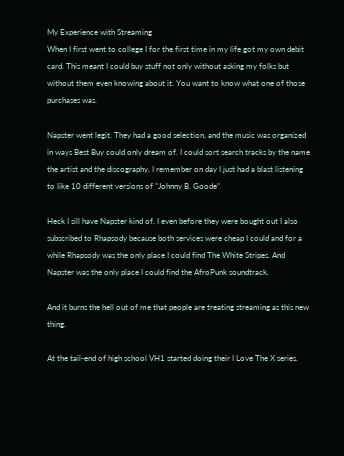My Experience with Streaming
When I first went to college I for the first time in my life got my own debit card. This meant I could buy stuff not only without asking my folks but without them even knowing about it. You want to know what one of those purchases was.

Napster went legit. They had a good selection, and the music was organized in ways Best Buy could only dream of. I could sort search tracks by the name the artist and the discography. I remember on day I just had a blast listening to like 10 different versions of "Johnny B. Goode"

Heck I sill have Napster kind of. I even before they were bought out I also subscribed to Rhapsody because both services were cheap I could and for a while Rhapsody was the only place I could find The White Stripes. And Napster was the only place I could find the AfroPunk soundtrack.

And it burns the hell out of me that people are treating streaming as this new thing.

At the tail-end of high school VH1 started doing their I Love The X series.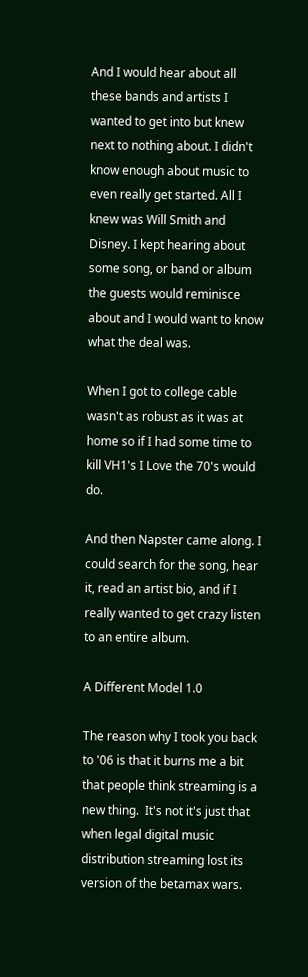And I would hear about all these bands and artists I wanted to get into but knew next to nothing about. I didn't know enough about music to even really get started. All I knew was Will Smith and Disney. I kept hearing about some song, or band or album the guests would reminisce about and I would want to know what the deal was.

When I got to college cable wasn't as robust as it was at home so if I had some time to kill VH1's I Love the 70's would do.

And then Napster came along. I could search for the song, hear it, read an artist bio, and if I really wanted to get crazy listen to an entire album.

A Different Model 1.0

The reason why I took you back to '06 is that it burns me a bit that people think streaming is a new thing.  It's not it's just that when legal digital music distribution streaming lost its version of the betamax wars.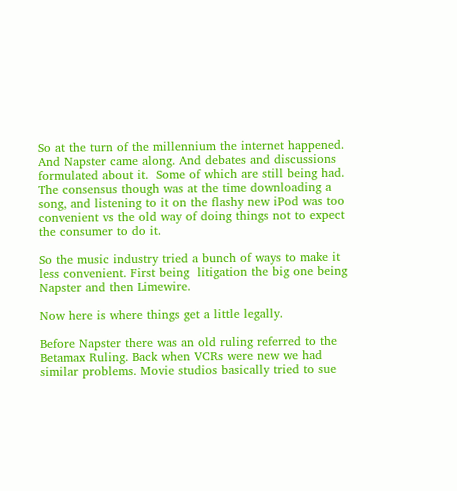So at the turn of the millennium the internet happened. And Napster came along. And debates and discussions formulated about it.  Some of which are still being had. The consensus though was at the time downloading a song, and listening to it on the flashy new iPod was too convenient vs the old way of doing things not to expect the consumer to do it.

So the music industry tried a bunch of ways to make it less convenient. First being  litigation the big one being Napster and then Limewire.

Now here is where things get a little legally.

Before Napster there was an old ruling referred to the Betamax Ruling. Back when VCRs were new we had similar problems. Movie studios basically tried to sue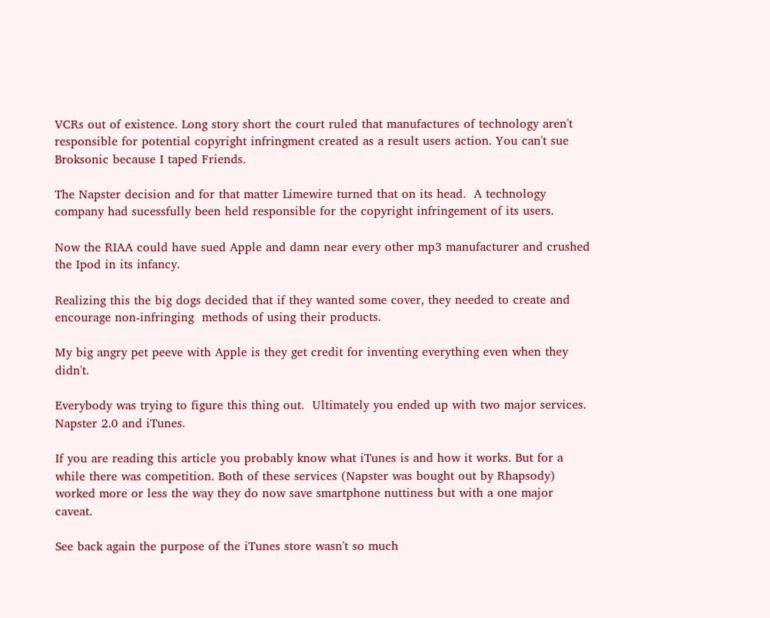VCRs out of existence. Long story short the court ruled that manufactures of technology aren't responsible for potential copyright infringment created as a result users action. You can't sue Broksonic because I taped Friends.

The Napster decision and for that matter Limewire turned that on its head.  A technology company had sucessfully been held responsible for the copyright infringement of its users.

Now the RIAA could have sued Apple and damn near every other mp3 manufacturer and crushed the Ipod in its infancy.

Realizing this the big dogs decided that if they wanted some cover, they needed to create and encourage non-infringing  methods of using their products.

My big angry pet peeve with Apple is they get credit for inventing everything even when they didn't.

Everybody was trying to figure this thing out.  Ultimately you ended up with two major services. Napster 2.0 and iTunes.

If you are reading this article you probably know what iTunes is and how it works. But for a while there was competition. Both of these services (Napster was bought out by Rhapsody) worked more or less the way they do now save smartphone nuttiness but with a one major caveat.

See back again the purpose of the iTunes store wasn't so much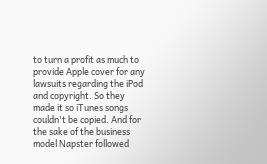to turn a profit as much to provide Apple cover for any lawsuits regarding the iPod and copyright. So they made it so iTunes songs couldn't be copied. And for the sake of the business model Napster followed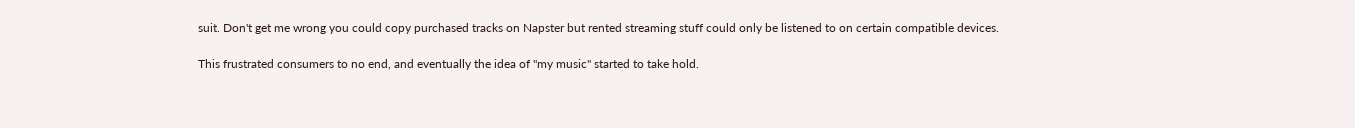suit. Don't get me wrong you could copy purchased tracks on Napster but rented streaming stuff could only be listened to on certain compatible devices.

This frustrated consumers to no end, and eventually the idea of "my music" started to take hold.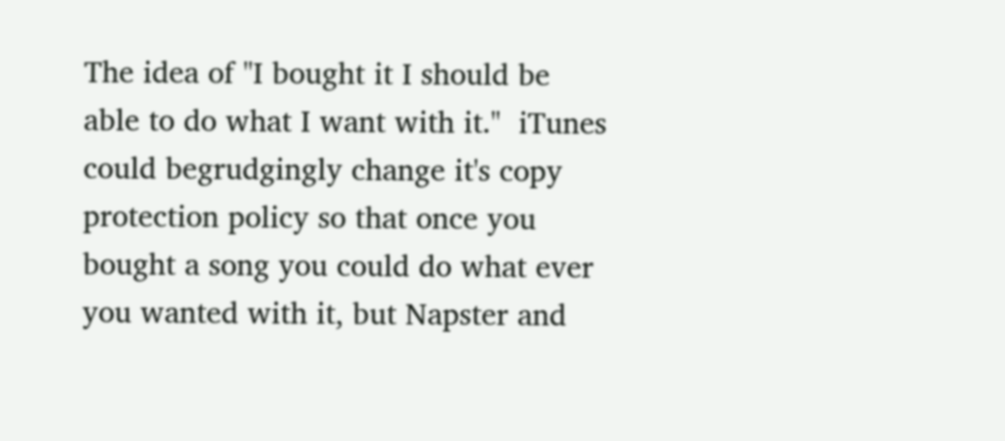The idea of "I bought it I should be able to do what I want with it."  iTunes could begrudgingly change it's copy protection policy so that once you bought a song you could do what ever you wanted with it, but Napster and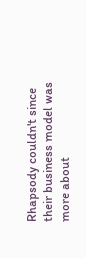Rhapsody couldn't since their business model was more about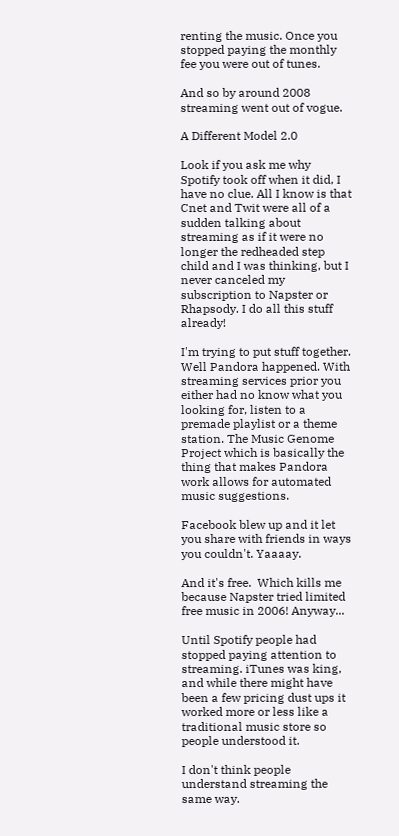renting the music. Once you stopped paying the monthly fee you were out of tunes.

And so by around 2008 streaming went out of vogue.

A Different Model 2.0

Look if you ask me why Spotify took off when it did, I have no clue. All I know is that Cnet and Twit were all of a sudden talking about streaming as if it were no longer the redheaded step child and I was thinking, but I never canceled my subscription to Napster or Rhapsody. I do all this stuff already!

I'm trying to put stuff together. Well Pandora happened. With streaming services prior you either had no know what you looking for, listen to a premade playlist or a theme station. The Music Genome Project which is basically the thing that makes Pandora work allows for automated music suggestions.

Facebook blew up and it let you share with friends in ways you couldn't. Yaaaay.

And it's free.  Which kills me because Napster tried limited free music in 2006! Anyway...

Until Spotify people had stopped paying attention to streaming. iTunes was king, and while there might have been a few pricing dust ups it worked more or less like a traditional music store so people understood it.

I don't think people understand streaming the same way.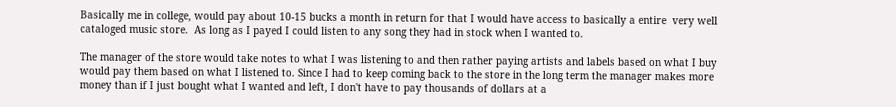Basically me in college, would pay about 10-15 bucks a month in return for that I would have access to basically a entire  very well cataloged music store.  As long as I payed I could listen to any song they had in stock when I wanted to.

The manager of the store would take notes to what I was listening to and then rather paying artists and labels based on what I buy would pay them based on what I listened to. Since I had to keep coming back to the store in the long term the manager makes more money than if I just bought what I wanted and left, I don't have to pay thousands of dollars at a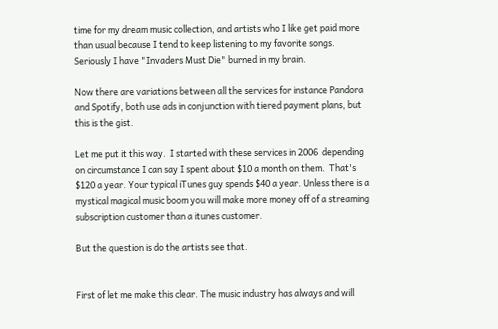time for my dream music collection, and artists who I like get paid more than usual because I tend to keep listening to my favorite songs. Seriously I have "Invaders Must Die" burned in my brain.

Now there are variations between all the services for instance Pandora and Spotify, both use ads in conjunction with tiered payment plans, but this is the gist.

Let me put it this way.  I started with these services in 2006  depending on circumstance I can say I spent about $10 a month on them.  That's $120 a year. Your typical iTunes guy spends $40 a year. Unless there is a mystical magical music boom you will make more money off of a streaming subscription customer than a itunes customer.

But the question is do the artists see that.


First of let me make this clear. The music industry has always and will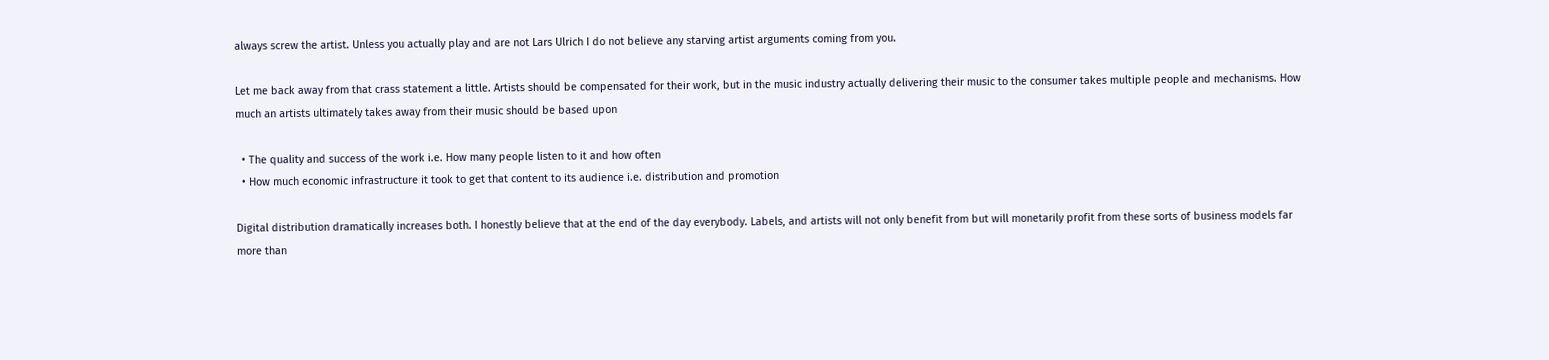always screw the artist. Unless you actually play and are not Lars Ulrich I do not believe any starving artist arguments coming from you.

Let me back away from that crass statement a little. Artists should be compensated for their work, but in the music industry actually delivering their music to the consumer takes multiple people and mechanisms. How much an artists ultimately takes away from their music should be based upon

  • The quality and success of the work i.e. How many people listen to it and how often
  • How much economic infrastructure it took to get that content to its audience i.e. distribution and promotion

Digital distribution dramatically increases both. I honestly believe that at the end of the day everybody. Labels, and artists will not only benefit from but will monetarily profit from these sorts of business models far more than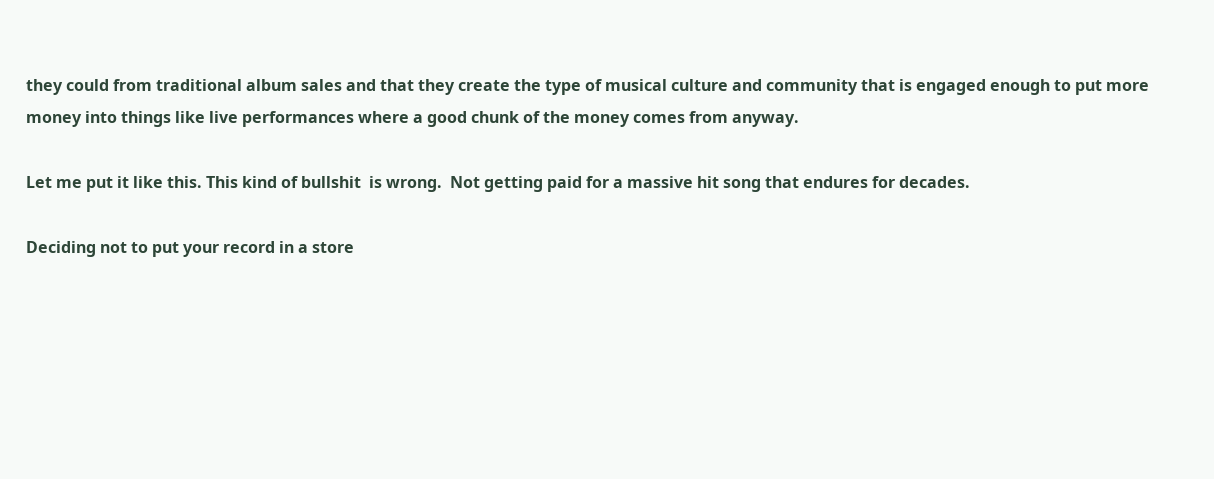they could from traditional album sales and that they create the type of musical culture and community that is engaged enough to put more money into things like live performances where a good chunk of the money comes from anyway.

Let me put it like this. This kind of bullshit  is wrong.  Not getting paid for a massive hit song that endures for decades.

Deciding not to put your record in a store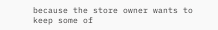because the store owner wants to keep some of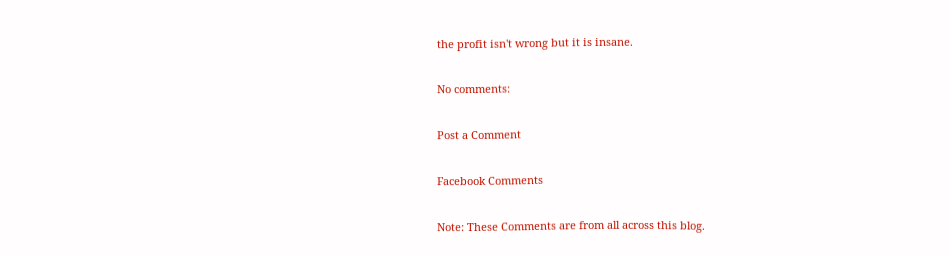the profit isn't wrong but it is insane.

No comments:

Post a Comment

Facebook Comments

Note: These Comments are from all across this blog.